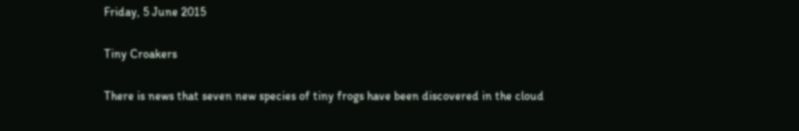Friday, 5 June 2015

Tiny Croakers

There is news that seven new species of tiny frogs have been discovered in the cloud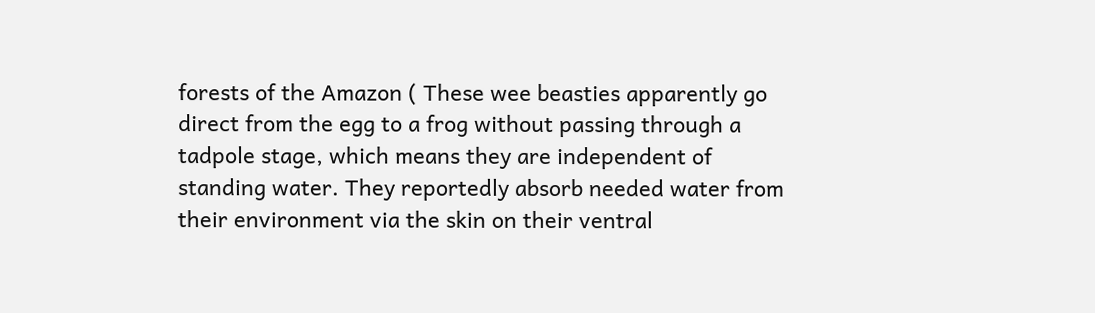forests of the Amazon ( These wee beasties apparently go direct from the egg to a frog without passing through a tadpole stage, which means they are independent of standing water. They reportedly absorb needed water from their environment via the skin on their ventral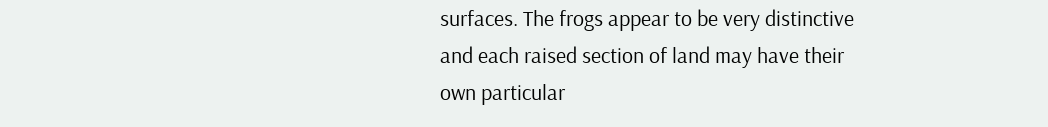surfaces. The frogs appear to be very distinctive and each raised section of land may have their own particular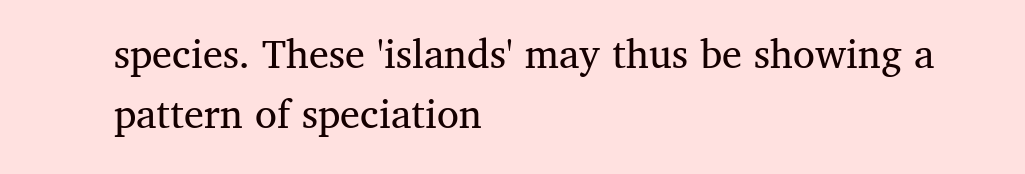species. These 'islands' may thus be showing a pattern of speciation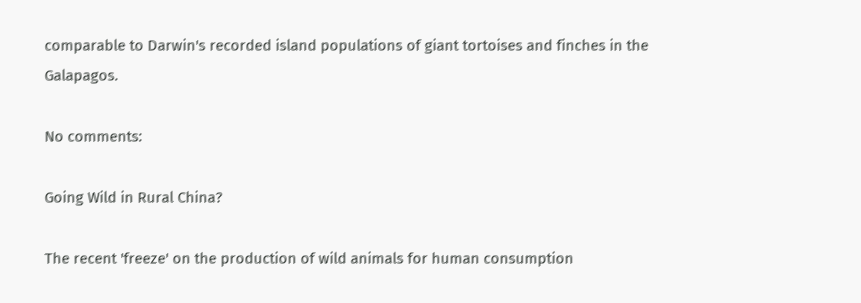comparable to Darwin's recorded island populations of giant tortoises and finches in the Galapagos.

No comments:

Going Wild in Rural China?

The recent 'freeze' on the production of wild animals for human consumption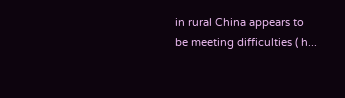in rural China appears to be meeting difficulties ( h...